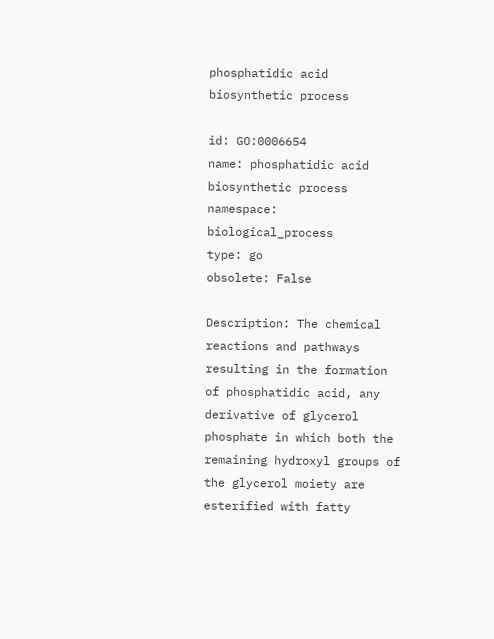phosphatidic acid biosynthetic process

id: GO:0006654
name: phosphatidic acid biosynthetic process
namespace: biological_process
type: go
obsolete: False

Description: The chemical reactions and pathways resulting in the formation of phosphatidic acid, any derivative of glycerol phosphate in which both the remaining hydroxyl groups of the glycerol moiety are esterified with fatty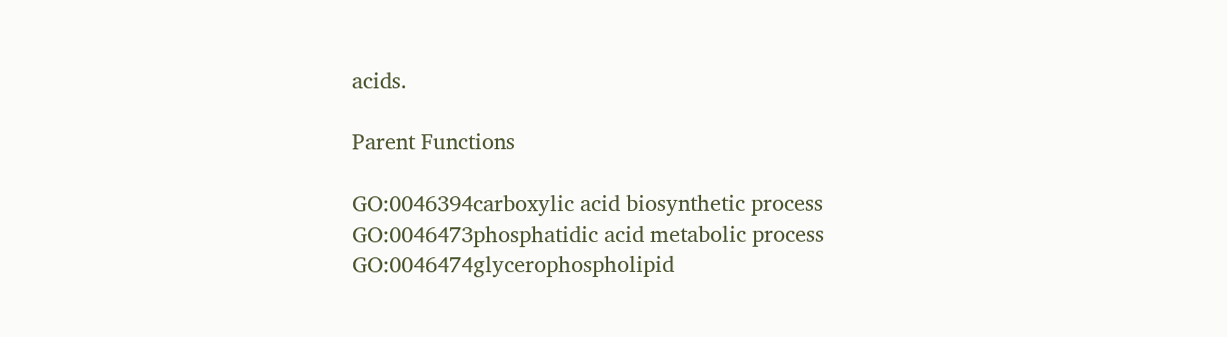acids.

Parent Functions

GO:0046394carboxylic acid biosynthetic process
GO:0046473phosphatidic acid metabolic process
GO:0046474glycerophospholipid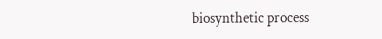biosynthetic process